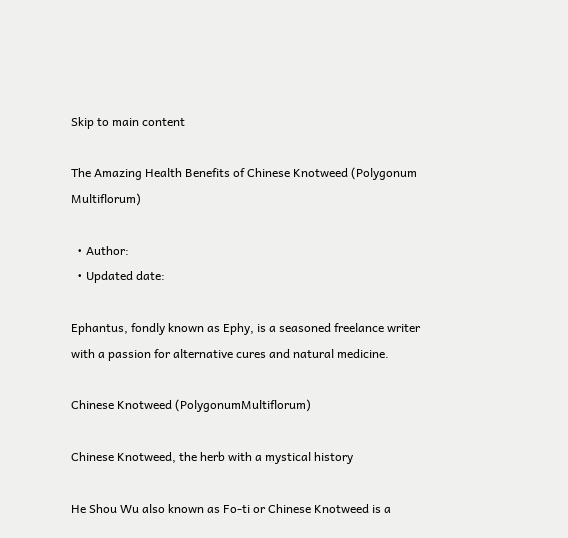Skip to main content

The Amazing Health Benefits of Chinese Knotweed (Polygonum Multiflorum)

  • Author:
  • Updated date:

Ephantus, fondly known as Ephy, is a seasoned freelance writer with a passion for alternative cures and natural medicine.

Chinese Knotweed (PolygonumMultiflorum)

Chinese Knotweed, the herb with a mystical history

He Shou Wu also known as Fo-ti or Chinese Knotweed is a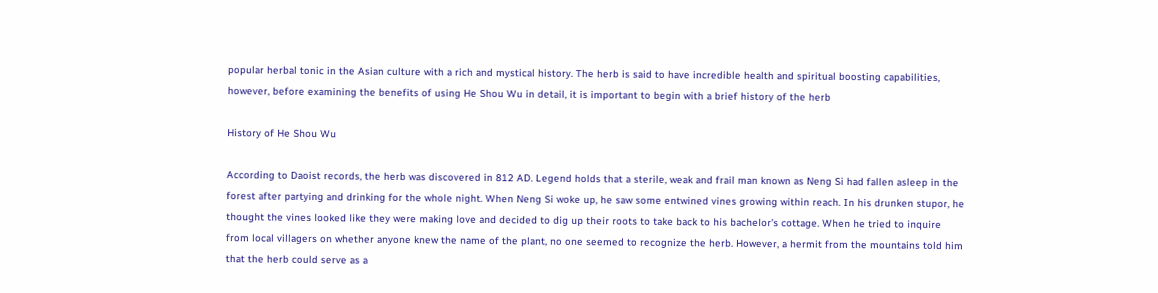popular herbal tonic in the Asian culture with a rich and mystical history. The herb is said to have incredible health and spiritual boosting capabilities, however, before examining the benefits of using He Shou Wu in detail, it is important to begin with a brief history of the herb

History of He Shou Wu

According to Daoist records, the herb was discovered in 812 AD. Legend holds that a sterile, weak and frail man known as Neng Si had fallen asleep in the forest after partying and drinking for the whole night. When Neng Si woke up, he saw some entwined vines growing within reach. In his drunken stupor, he thought the vines looked like they were making love and decided to dig up their roots to take back to his bachelor’s cottage. When he tried to inquire from local villagers on whether anyone knew the name of the plant, no one seemed to recognize the herb. However, a hermit from the mountains told him that the herb could serve as a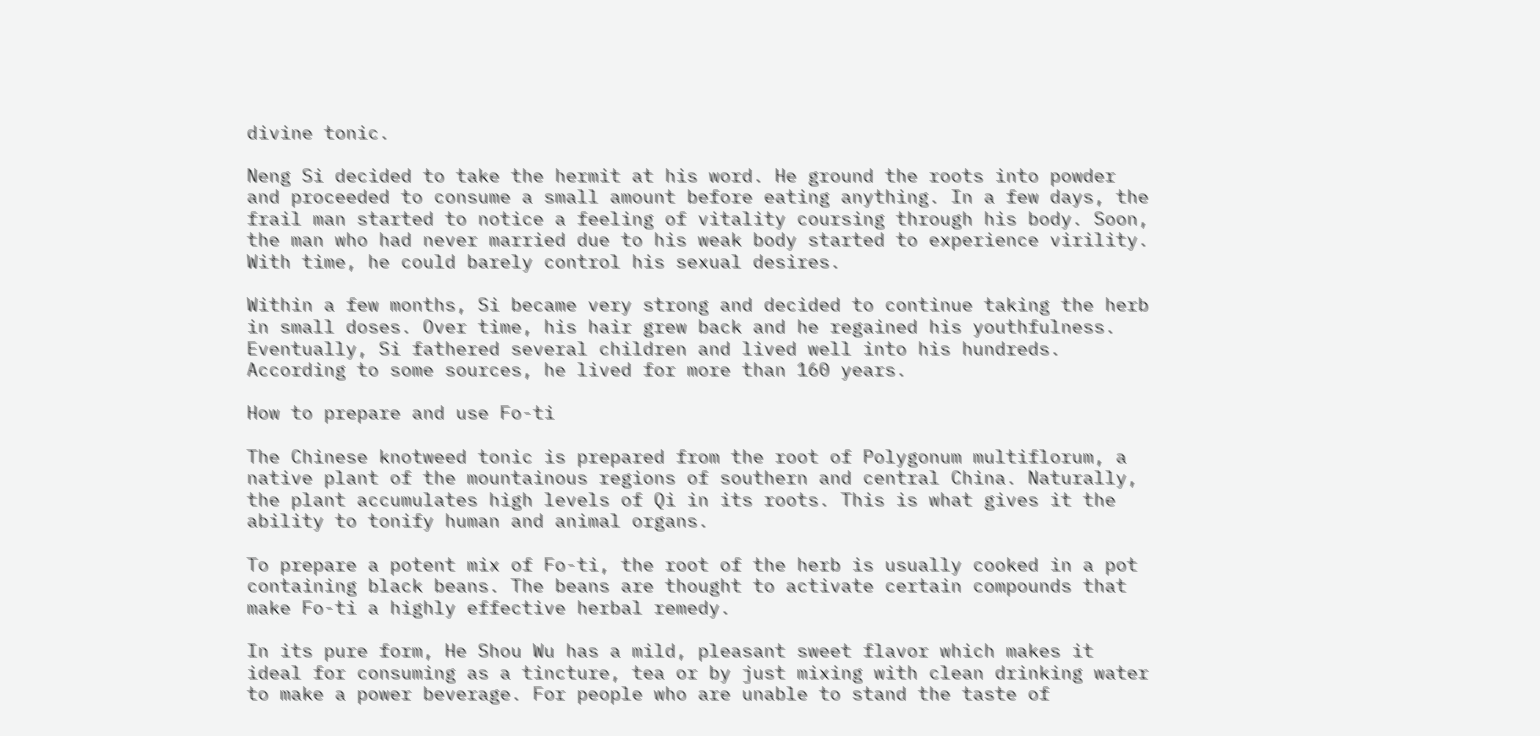divine tonic.

Neng Si decided to take the hermit at his word. He ground the roots into powder and proceeded to consume a small amount before eating anything. In a few days, the frail man started to notice a feeling of vitality coursing through his body. Soon, the man who had never married due to his weak body started to experience virility. With time, he could barely control his sexual desires.

Within a few months, Si became very strong and decided to continue taking the herb in small doses. Over time, his hair grew back and he regained his youthfulness. Eventually, Si fathered several children and lived well into his hundreds. According to some sources, he lived for more than 160 years.

How to prepare and use Fo-ti

The Chinese knotweed tonic is prepared from the root of Polygonum multiflorum, a native plant of the mountainous regions of southern and central China. Naturally, the plant accumulates high levels of Qi in its roots. This is what gives it the ability to tonify human and animal organs.

To prepare a potent mix of Fo-ti, the root of the herb is usually cooked in a pot containing black beans. The beans are thought to activate certain compounds that make Fo-ti a highly effective herbal remedy.

In its pure form, He Shou Wu has a mild, pleasant sweet flavor which makes it ideal for consuming as a tincture, tea or by just mixing with clean drinking water to make a power beverage. For people who are unable to stand the taste of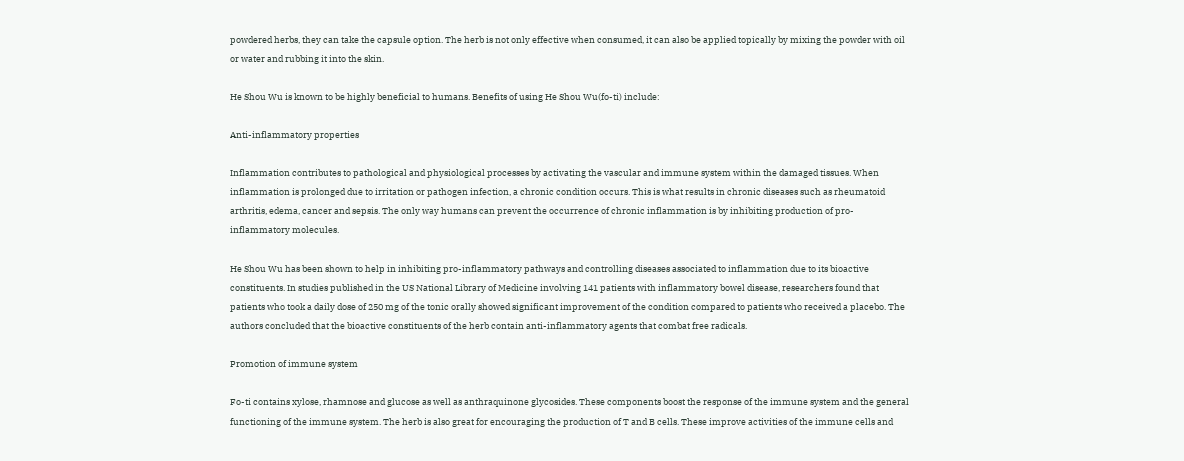powdered herbs, they can take the capsule option. The herb is not only effective when consumed, it can also be applied topically by mixing the powder with oil or water and rubbing it into the skin.

He Shou Wu is known to be highly beneficial to humans. Benefits of using He Shou Wu(fo-ti) include:

Anti-inflammatory properties

Inflammation contributes to pathological and physiological processes by activating the vascular and immune system within the damaged tissues. When inflammation is prolonged due to irritation or pathogen infection, a chronic condition occurs. This is what results in chronic diseases such as rheumatoid arthritis, edema, cancer and sepsis. The only way humans can prevent the occurrence of chronic inflammation is by inhibiting production of pro-inflammatory molecules.

He Shou Wu has been shown to help in inhibiting pro-inflammatory pathways and controlling diseases associated to inflammation due to its bioactive constituents. In studies published in the US National Library of Medicine involving 141 patients with inflammatory bowel disease, researchers found that patients who took a daily dose of 250 mg of the tonic orally showed significant improvement of the condition compared to patients who received a placebo. The authors concluded that the bioactive constituents of the herb contain anti-inflammatory agents that combat free radicals.

Promotion of immune system

Fo-ti contains xylose, rhamnose and glucose as well as anthraquinone glycosides. These components boost the response of the immune system and the general functioning of the immune system. The herb is also great for encouraging the production of T and B cells. These improve activities of the immune cells and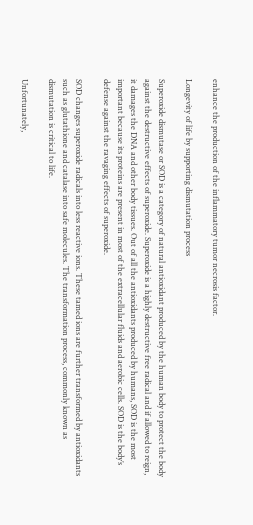enhance the production of the inflammatory tumor necrosis factor.

Longevity of life by supporting dismutation process

Superoxide dismutase or SOD is a category of natural antioxidant produced by the human body to protect the body against the destructive effects of superoxide. Superoxide is a highly destructive free radical and if allowed to reign, it damages the DNA and other body tissues. Out of all the antioxidants produced by humans, SOD is the most important because its proteins are present in most of the extracellular fluids and aerobic cells. SOD is the body’s defense against the ravaging effects of superoxide.

SOD changes superoxide radicals into less reactive ions. These tamed ions are further transformed by antioxidants such as glutathione and catalase into safe molecules. The transformation process, commonly known as dismutation is critical to life.

Unfortunately,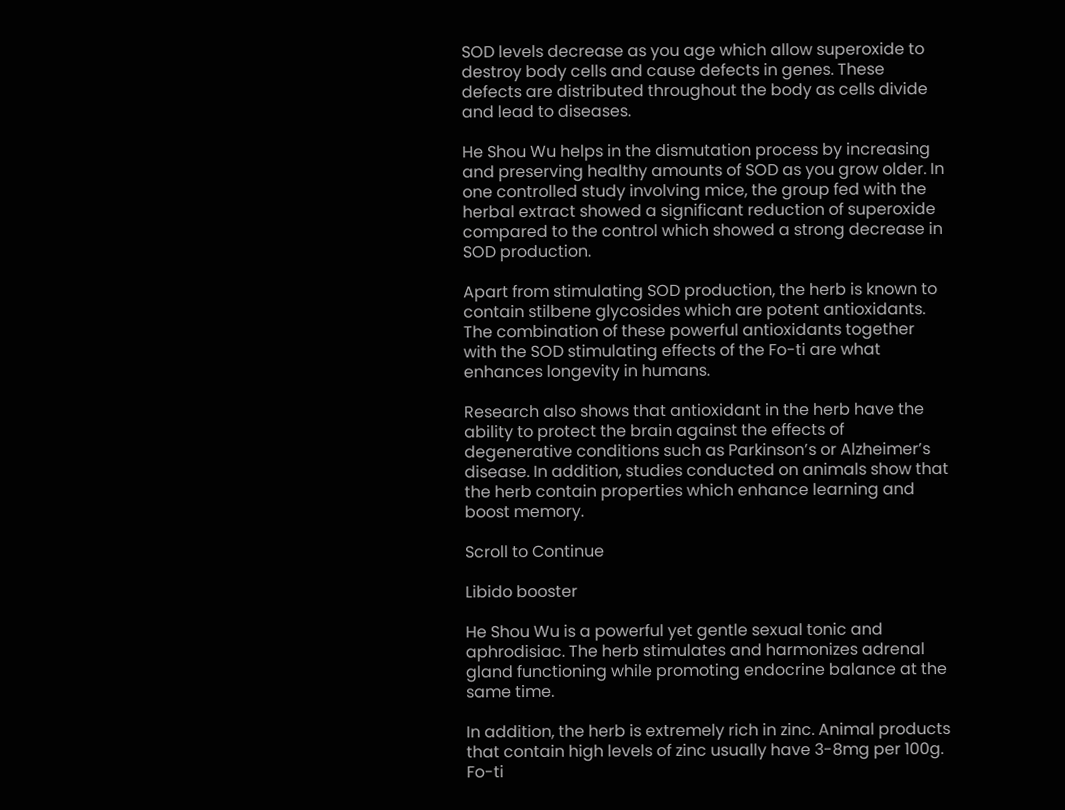SOD levels decrease as you age which allow superoxide to destroy body cells and cause defects in genes. These defects are distributed throughout the body as cells divide and lead to diseases.

He Shou Wu helps in the dismutation process by increasing and preserving healthy amounts of SOD as you grow older. In one controlled study involving mice, the group fed with the herbal extract showed a significant reduction of superoxide compared to the control which showed a strong decrease in SOD production.

Apart from stimulating SOD production, the herb is known to contain stilbene glycosides which are potent antioxidants. The combination of these powerful antioxidants together with the SOD stimulating effects of the Fo-ti are what enhances longevity in humans.

Research also shows that antioxidant in the herb have the ability to protect the brain against the effects of degenerative conditions such as Parkinson’s or Alzheimer’s disease. In addition, studies conducted on animals show that the herb contain properties which enhance learning and boost memory.

Scroll to Continue

Libido booster

He Shou Wu is a powerful yet gentle sexual tonic and aphrodisiac. The herb stimulates and harmonizes adrenal gland functioning while promoting endocrine balance at the same time.

In addition, the herb is extremely rich in zinc. Animal products that contain high levels of zinc usually have 3-8mg per 100g. Fo-ti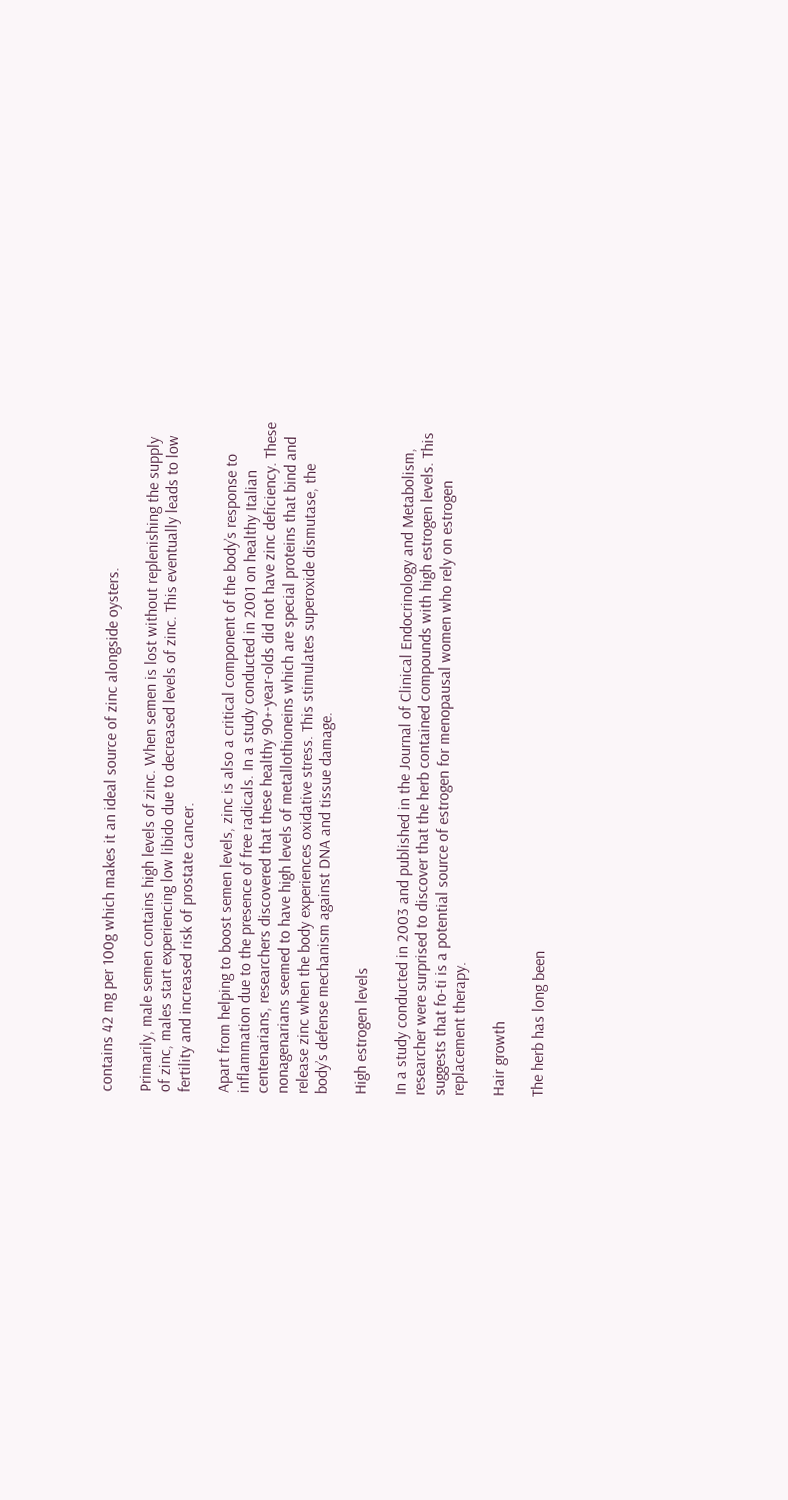contains 42 mg per 100g which makes it an ideal source of zinc alongside oysters.

Primarily, male semen contains high levels of zinc. When semen is lost without replenishing the supply of zinc, males start experiencing low libido due to decreased levels of zinc. This eventually leads to low fertility and increased risk of prostate cancer.

Apart from helping to boost semen levels, zinc is also a critical component of the body’s response to inflammation due to the presence of free radicals. In a study conducted in 2001 on healthy Italian centenarians, researchers discovered that these healthy 90+-year-olds did not have zinc deficiency. These nonagenarians seemed to have high levels of metallothioneins which are special proteins that bind and release zinc when the body experiences oxidative stress. This stimulates superoxide dismutase, the body’s defense mechanism against DNA and tissue damage.

High estrogen levels

In a study conducted in 2003 and published in the Journal of Clinical Endocrinology and Metabolism, researcher were surprised to discover that the herb contained compounds with high estrogen levels. This suggests that fo-ti is a potential source of estrogen for menopausal women who rely on estrogen replacement therapy.

Hair growth

The herb has long been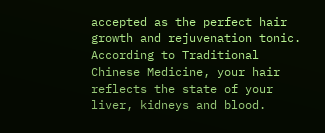accepted as the perfect hair growth and rejuvenation tonic. According to Traditional Chinese Medicine, your hair reflects the state of your liver, kidneys and blood.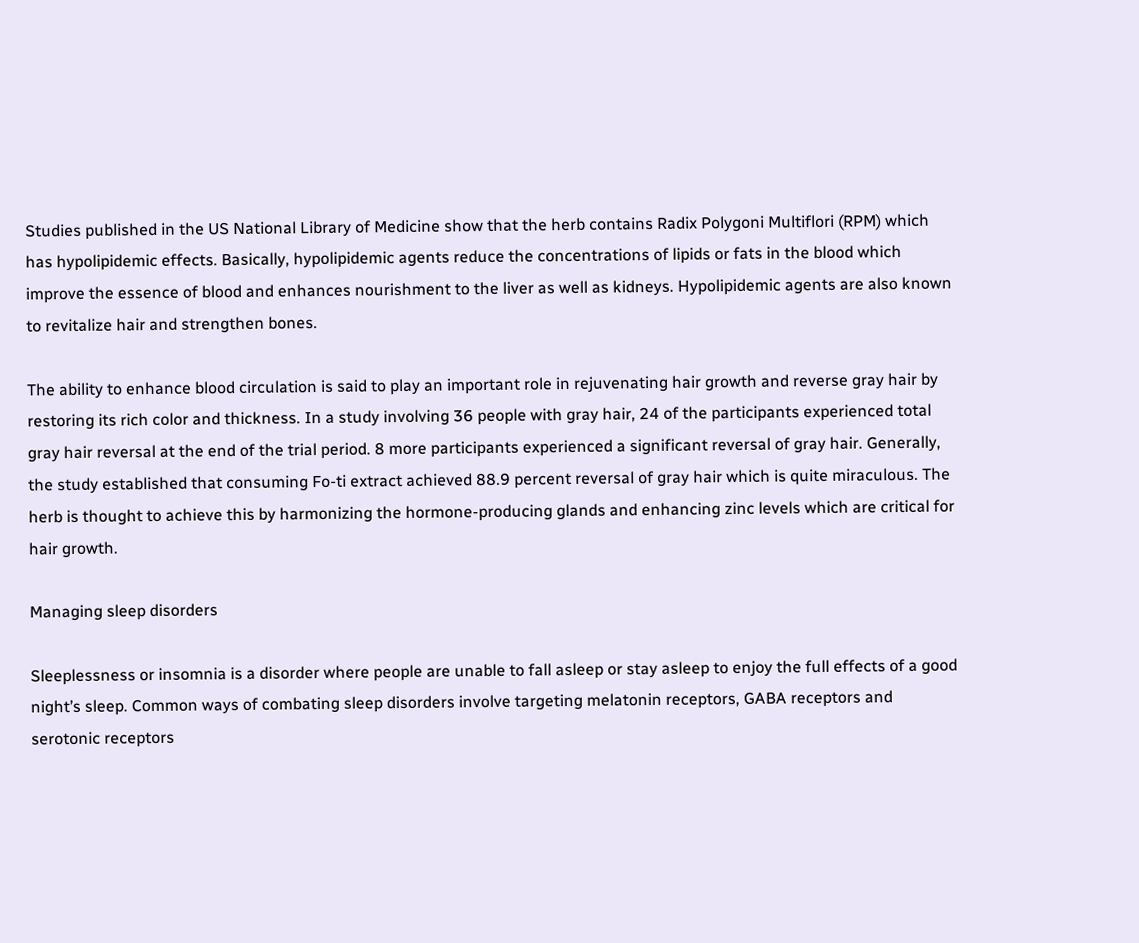Studies published in the US National Library of Medicine show that the herb contains Radix Polygoni Multiflori (RPM) which has hypolipidemic effects. Basically, hypolipidemic agents reduce the concentrations of lipids or fats in the blood which improve the essence of blood and enhances nourishment to the liver as well as kidneys. Hypolipidemic agents are also known to revitalize hair and strengthen bones.

The ability to enhance blood circulation is said to play an important role in rejuvenating hair growth and reverse gray hair by restoring its rich color and thickness. In a study involving 36 people with gray hair, 24 of the participants experienced total gray hair reversal at the end of the trial period. 8 more participants experienced a significant reversal of gray hair. Generally, the study established that consuming Fo-ti extract achieved 88.9 percent reversal of gray hair which is quite miraculous. The herb is thought to achieve this by harmonizing the hormone-producing glands and enhancing zinc levels which are critical for hair growth.

Managing sleep disorders

Sleeplessness or insomnia is a disorder where people are unable to fall asleep or stay asleep to enjoy the full effects of a good night’s sleep. Common ways of combating sleep disorders involve targeting melatonin receptors, GABA receptors and serotonic receptors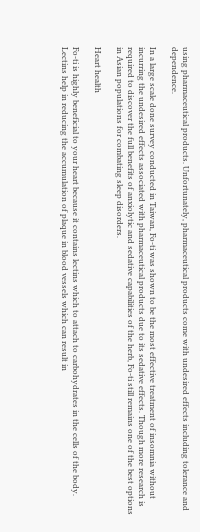using pharmaceutical products. Unfortunately, pharmaceutical products come with undesired effects including tolerance and dependence.

In a large scale done survey conducted in Taiwan, Fo-ti was shown to be the most effective treatment of insomnia without incurring the undesired effects associated with pharmaceutical products due to its sedative effects. Though more research is required to discover the full benefits of anxiolytic and sedative capabilities of the herb, Fo-ti still remains one of the best options in Asian populations for combating sleep disorders.

Heart health

Fo-ti is highly beneficial to your heart because it contains lectins which to attach to carbohydrates in the cells of the body. Lectins help in reducing the accumulation of plaque in blood vessels which can result in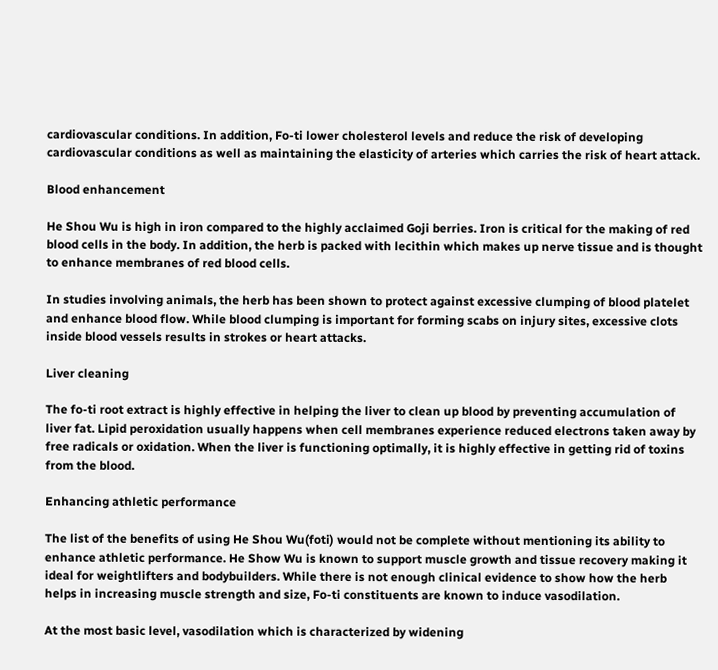cardiovascular conditions. In addition, Fo-ti lower cholesterol levels and reduce the risk of developing cardiovascular conditions as well as maintaining the elasticity of arteries which carries the risk of heart attack.

Blood enhancement

He Shou Wu is high in iron compared to the highly acclaimed Goji berries. Iron is critical for the making of red blood cells in the body. In addition, the herb is packed with lecithin which makes up nerve tissue and is thought to enhance membranes of red blood cells.

In studies involving animals, the herb has been shown to protect against excessive clumping of blood platelet and enhance blood flow. While blood clumping is important for forming scabs on injury sites, excessive clots inside blood vessels results in strokes or heart attacks.

Liver cleaning

The fo-ti root extract is highly effective in helping the liver to clean up blood by preventing accumulation of liver fat. Lipid peroxidation usually happens when cell membranes experience reduced electrons taken away by free radicals or oxidation. When the liver is functioning optimally, it is highly effective in getting rid of toxins from the blood.

Enhancing athletic performance

The list of the benefits of using He Shou Wu(foti) would not be complete without mentioning its ability to enhance athletic performance. He Show Wu is known to support muscle growth and tissue recovery making it ideal for weightlifters and bodybuilders. While there is not enough clinical evidence to show how the herb helps in increasing muscle strength and size, Fo-ti constituents are known to induce vasodilation.

At the most basic level, vasodilation which is characterized by widening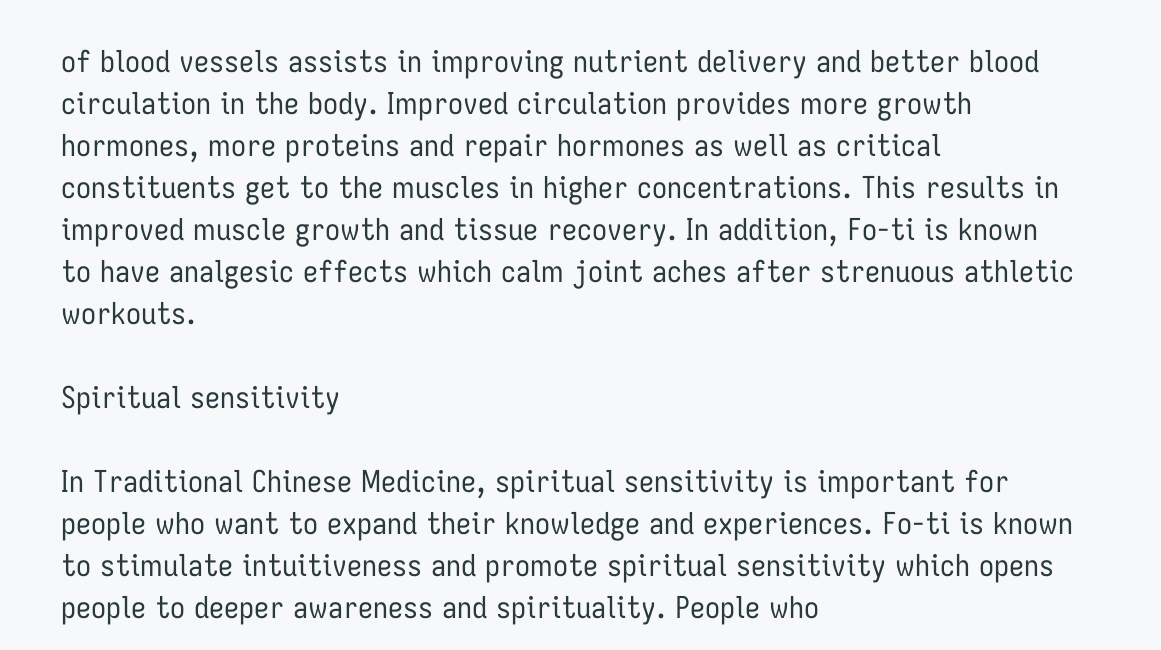of blood vessels assists in improving nutrient delivery and better blood circulation in the body. Improved circulation provides more growth hormones, more proteins and repair hormones as well as critical constituents get to the muscles in higher concentrations. This results in improved muscle growth and tissue recovery. In addition, Fo-ti is known to have analgesic effects which calm joint aches after strenuous athletic workouts.

Spiritual sensitivity

In Traditional Chinese Medicine, spiritual sensitivity is important for people who want to expand their knowledge and experiences. Fo-ti is known to stimulate intuitiveness and promote spiritual sensitivity which opens people to deeper awareness and spirituality. People who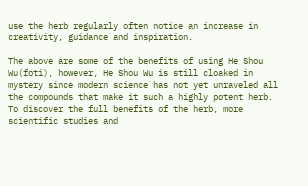use the herb regularly often notice an increase in creativity, guidance and inspiration.

The above are some of the benefits of using He Shou Wu(foti), however, He Shou Wu is still cloaked in mystery since modern science has not yet unraveled all the compounds that make it such a highly potent herb. To discover the full benefits of the herb, more scientific studies and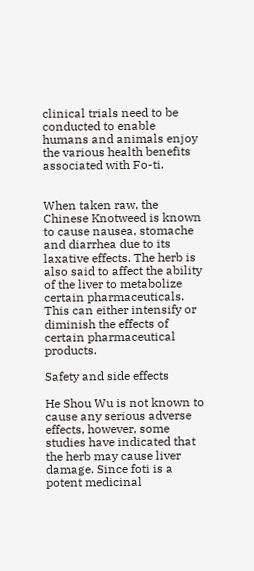clinical trials need to be conducted to enable humans and animals enjoy the various health benefits associated with Fo-ti.


When taken raw, the Chinese Knotweed is known to cause nausea, stomache and diarrhea due to its laxative effects. The herb is also said to affect the ability of the liver to metabolize certain pharmaceuticals. This can either intensify or diminish the effects of certain pharmaceutical products.

Safety and side effects

He Shou Wu is not known to cause any serious adverse effects, however, some studies have indicated that the herb may cause liver damage. Since foti is a potent medicinal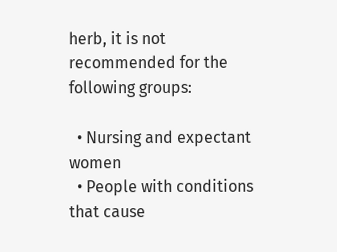herb, it is not recommended for the following groups:

  • Nursing and expectant women
  • People with conditions that cause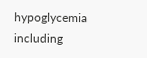hypoglycemia including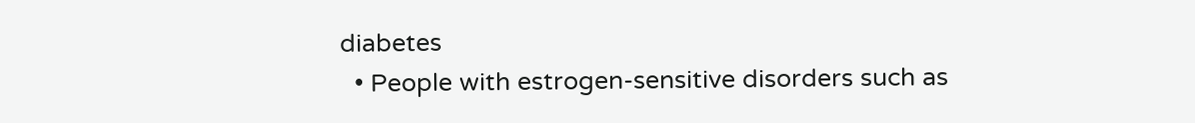diabetes
  • People with estrogen-sensitive disorders such as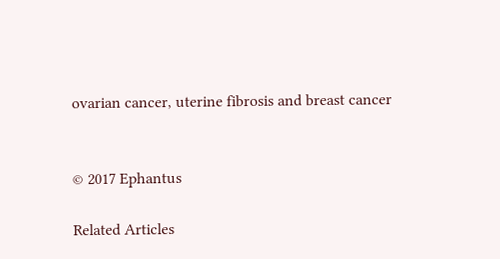ovarian cancer, uterine fibrosis and breast cancer


© 2017 Ephantus

Related Articles